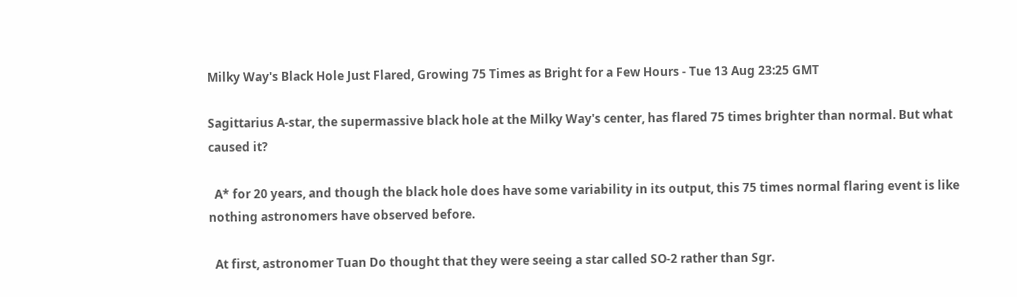Milky Way's Black Hole Just Flared, Growing 75 Times as Bright for a Few Hours - Tue 13 Aug 23:25 GMT

Sagittarius A-star, the supermassive black hole at the Milky Way's center, has flared 75 times brighter than normal. But what caused it?

  A* for 20 years, and though the black hole does have some variability in its output, this 75 times normal flaring event is like nothing astronomers have observed before.

  At first, astronomer Tuan Do thought that they were seeing a star called SO-2 rather than Sgr.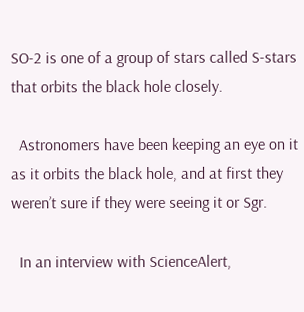SO-2 is one of a group of stars called S-stars that orbits the black hole closely.

  Astronomers have been keeping an eye on it as it orbits the black hole, and at first they weren’t sure if they were seeing it or Sgr.

  In an interview with ScienceAlert,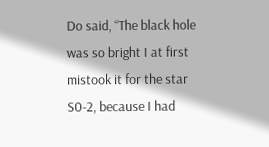Do said, “The black hole was so bright I at first mistook it for the star S0-2, because I had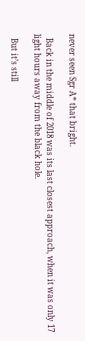never seen Sgr A* that bright.

  Back in the middle of 2018 was its last closest approach, when it was only 17 light hours away from the black hole.

  But it’s still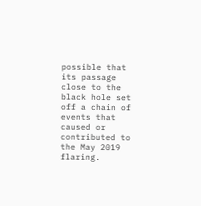possible that its passage close to the black hole set off a chain of events that caused or contributed to the May 2019 flaring.